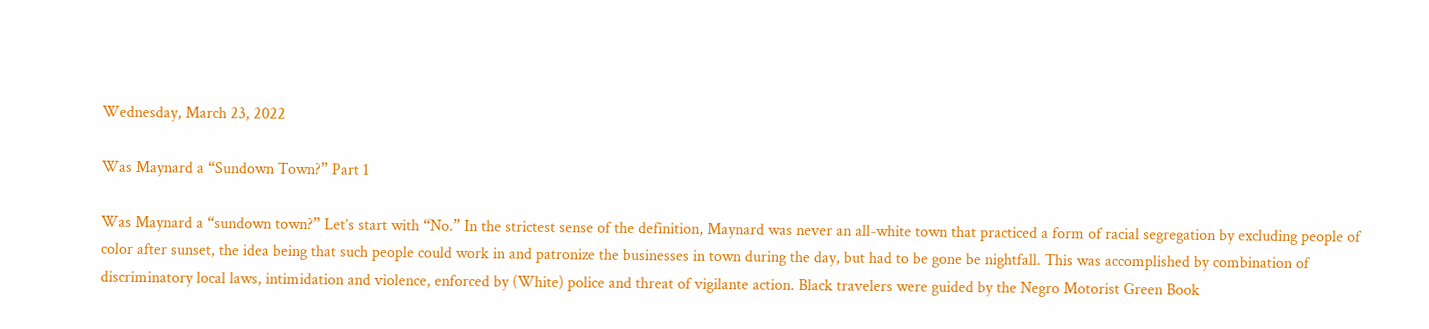Wednesday, March 23, 2022

Was Maynard a “Sundown Town?” Part 1

Was Maynard a “sundown town?” Let’s start with “No.” In the strictest sense of the definition, Maynard was never an all-white town that practiced a form of racial segregation by excluding people of color after sunset, the idea being that such people could work in and patronize the businesses in town during the day, but had to be gone be nightfall. This was accomplished by combination of discriminatory local laws, intimidation and violence, enforced by (White) police and threat of vigilante action. Black travelers were guided by the Negro Motorist Green Book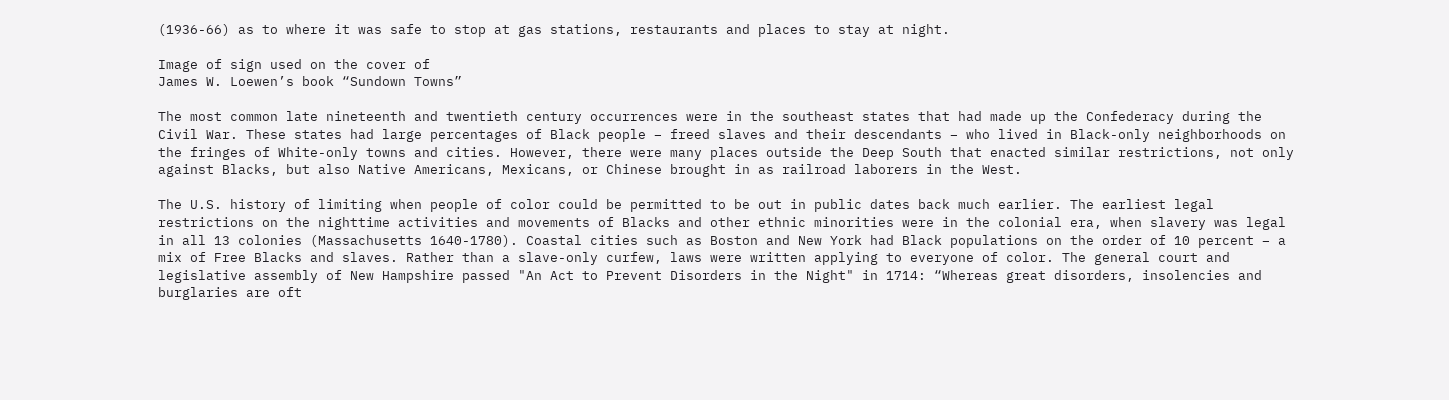(1936-66) as to where it was safe to stop at gas stations, restaurants and places to stay at night.

Image of sign used on the cover of
James W. Loewen’s book “Sundown Towns”

The most common late nineteenth and twentieth century occurrences were in the southeast states that had made up the Confederacy during the Civil War. These states had large percentages of Black people – freed slaves and their descendants – who lived in Black-only neighborhoods on the fringes of White-only towns and cities. However, there were many places outside the Deep South that enacted similar restrictions, not only against Blacks, but also Native Americans, Mexicans, or Chinese brought in as railroad laborers in the West.

The U.S. history of limiting when people of color could be permitted to be out in public dates back much earlier. The earliest legal restrictions on the nighttime activities and movements of Blacks and other ethnic minorities were in the colonial era, when slavery was legal in all 13 colonies (Massachusetts 1640-1780). Coastal cities such as Boston and New York had Black populations on the order of 10 percent – a mix of Free Blacks and slaves. Rather than a slave-only curfew, laws were written applying to everyone of color. The general court and legislative assembly of New Hampshire passed "An Act to Prevent Disorders in the Night" in 1714: “Whereas great disorders, insolencies and burglaries are oft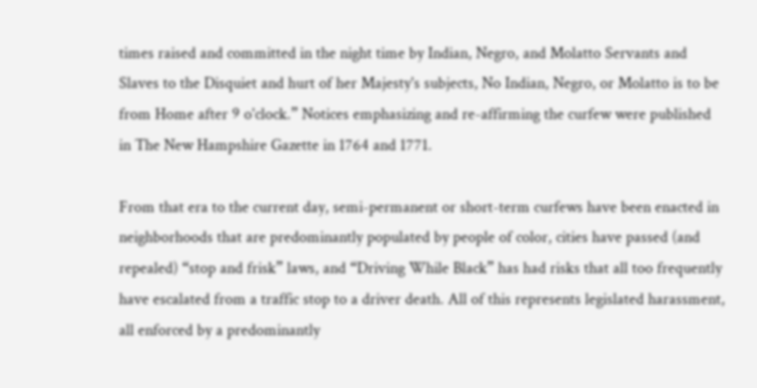times raised and committed in the night time by Indian, Negro, and Molatto Servants and Slaves to the Disquiet and hurt of her Majesty's subjects, No Indian, Negro, or Molatto is to be from Home after 9 o'clock.” Notices emphasizing and re-affirming the curfew were published in The New Hampshire Gazette in 1764 and 1771.

From that era to the current day, semi-permanent or short-term curfews have been enacted in neighborhoods that are predominantly populated by people of color, cities have passed (and repealed) “stop and frisk” laws, and “Driving While Black” has had risks that all too frequently have escalated from a traffic stop to a driver death. All of this represents legislated harassment, all enforced by a predominantly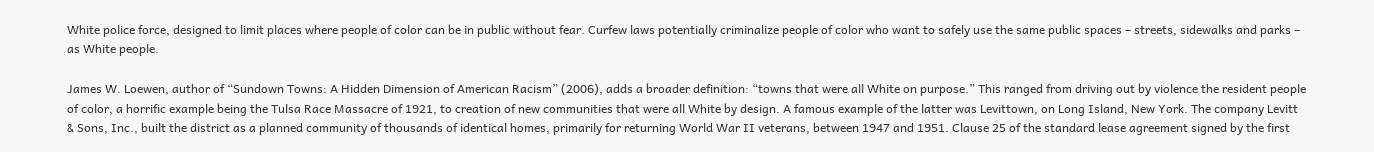White police force, designed to limit places where people of color can be in public without fear. Curfew laws potentially criminalize people of color who want to safely use the same public spaces – streets, sidewalks and parks – as White people.

James W. Loewen, author of “Sundown Towns: A Hidden Dimension of American Racism” (2006), adds a broader definition: “towns that were all White on purpose.” This ranged from driving out by violence the resident people of color, a horrific example being the Tulsa Race Massacre of 1921, to creation of new communities that were all White by design. A famous example of the latter was Levittown, on Long Island, New York. The company Levitt & Sons, Inc., built the district as a planned community of thousands of identical homes, primarily for returning World War II veterans, between 1947 and 1951. Clause 25 of the standard lease agreement signed by the first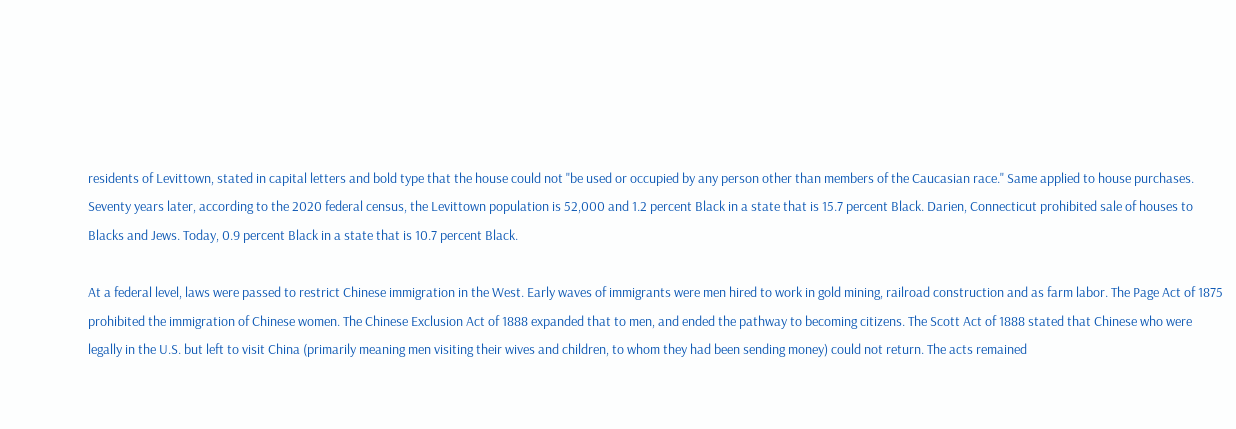residents of Levittown, stated in capital letters and bold type that the house could not "be used or occupied by any person other than members of the Caucasian race." Same applied to house purchases. Seventy years later, according to the 2020 federal census, the Levittown population is 52,000 and 1.2 percent Black in a state that is 15.7 percent Black. Darien, Connecticut prohibited sale of houses to Blacks and Jews. Today, 0.9 percent Black in a state that is 10.7 percent Black.

At a federal level, laws were passed to restrict Chinese immigration in the West. Early waves of immigrants were men hired to work in gold mining, railroad construction and as farm labor. The Page Act of 1875 prohibited the immigration of Chinese women. The Chinese Exclusion Act of 1888 expanded that to men, and ended the pathway to becoming citizens. The Scott Act of 1888 stated that Chinese who were legally in the U.S. but left to visit China (primarily meaning men visiting their wives and children, to whom they had been sending money) could not return. The acts remained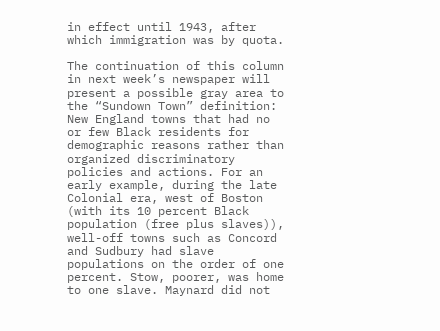in effect until 1943, after which immigration was by quota.

The continuation of this column in next week’s newspaper will present a possible gray area to the “Sundown Town” definition: New England towns that had no or few Black residents for demographic reasons rather than organized discriminatory policies and actions. For an early example, during the late Colonial era, west of Boston (with its 10 percent Black population (free plus slaves)), well-off towns such as Concord and Sudbury had slave populations on the order of one percent. Stow, poorer, was home to one slave. Maynard did not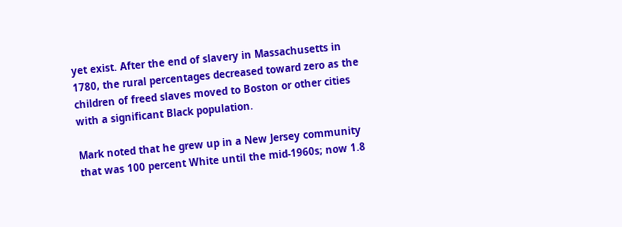yet exist. After the end of slavery in Massachusetts in 1780, the rural percentages decreased toward zero as the children of freed slaves moved to Boston or other cities with a significant Black population.

Mark noted that he grew up in a New Jersey community that was 100 percent White until the mid-1960s; now 1.8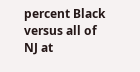percent Black versus all of NJ at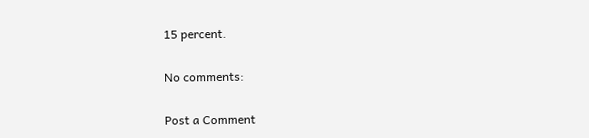15 percent.

No comments:

Post a Comment